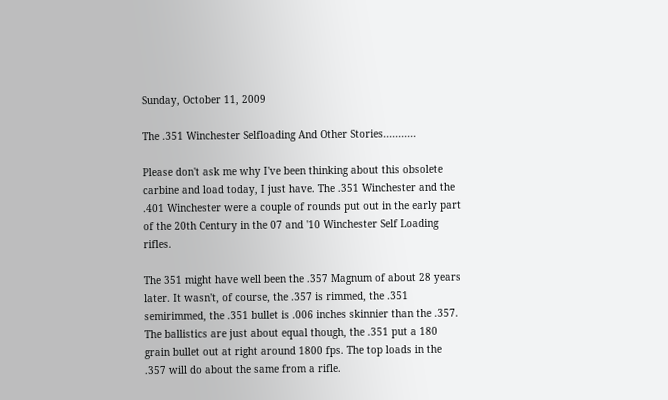Sunday, October 11, 2009

The .351 Winchester Selfloading And Other Stories...........

Please don't ask me why I've been thinking about this obsolete carbine and load today, I just have. The .351 Winchester and the .401 Winchester were a couple of rounds put out in the early part of the 20th Century in the 07 and '10 Winchester Self Loading rifles.

The 351 might have well been the .357 Magnum of about 28 years later. It wasn't, of course, the .357 is rimmed, the .351 semirimmed, the .351 bullet is .006 inches skinnier than the .357. The ballistics are just about equal though, the .351 put a 180 grain bullet out at right around 1800 fps. The top loads in the .357 will do about the same from a rifle.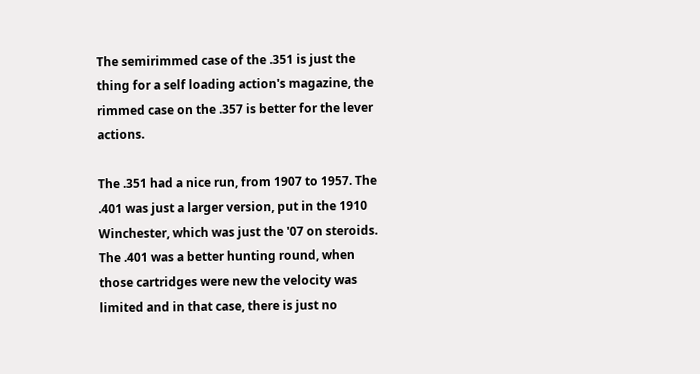The semirimmed case of the .351 is just the thing for a self loading action's magazine, the rimmed case on the .357 is better for the lever actions.

The .351 had a nice run, from 1907 to 1957. The .401 was just a larger version, put in the 1910 Winchester, which was just the '07 on steroids. The .401 was a better hunting round, when those cartridges were new the velocity was limited and in that case, there is just no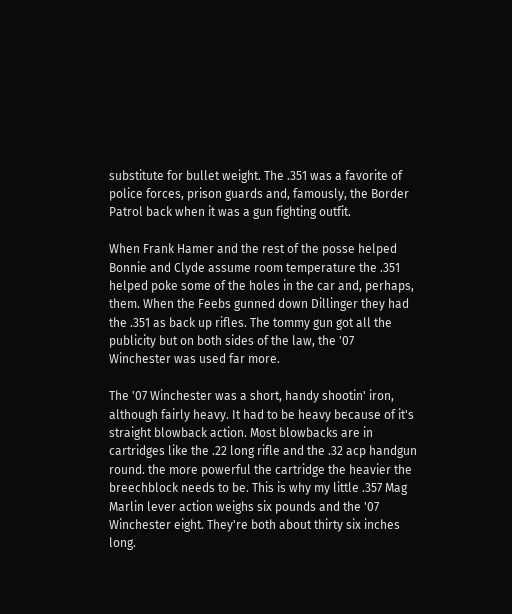substitute for bullet weight. The .351 was a favorite of police forces, prison guards and, famously, the Border Patrol back when it was a gun fighting outfit.

When Frank Hamer and the rest of the posse helped Bonnie and Clyde assume room temperature the .351 helped poke some of the holes in the car and, perhaps, them. When the Feebs gunned down Dillinger they had the .351 as back up rifles. The tommy gun got all the publicity but on both sides of the law, the '07 Winchester was used far more.

The '07 Winchester was a short, handy shootin' iron, although fairly heavy. It had to be heavy because of it's straight blowback action. Most blowbacks are in cartridges like the .22 long rifle and the .32 acp handgun round. the more powerful the cartridge the heavier the breechblock needs to be. This is why my little .357 Mag Marlin lever action weighs six pounds and the '07 Winchester eight. They're both about thirty six inches long.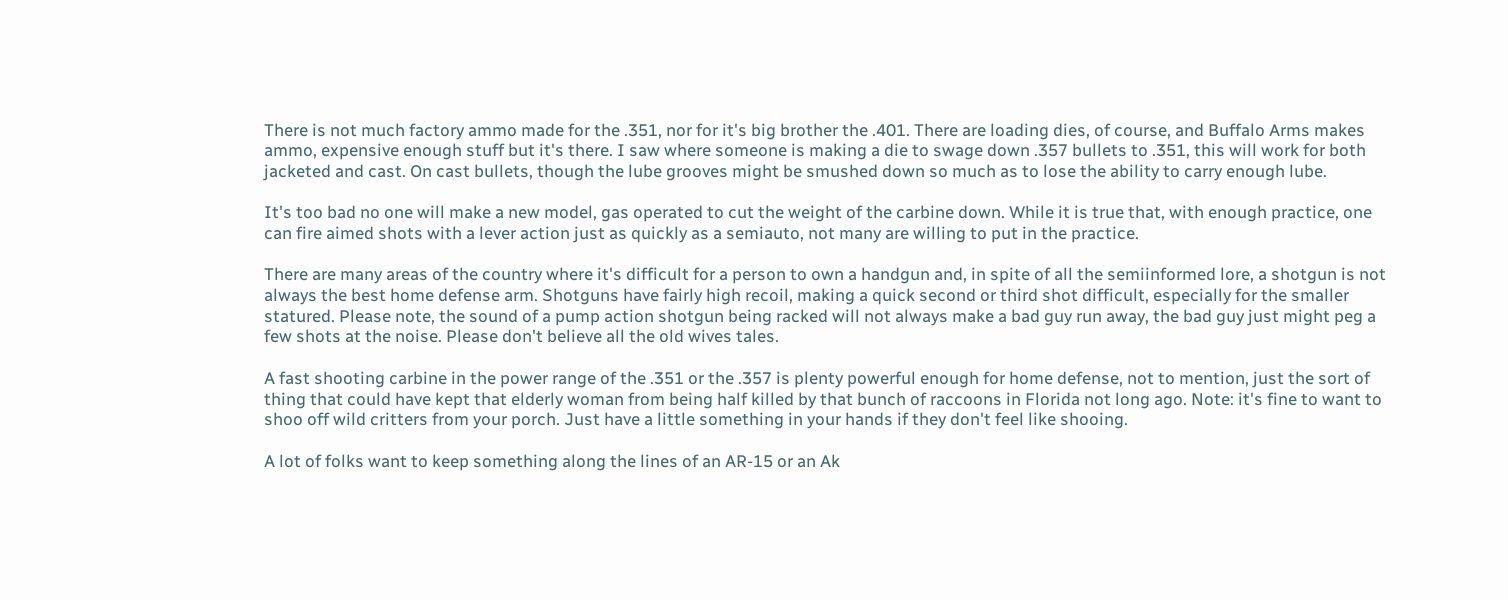There is not much factory ammo made for the .351, nor for it's big brother the .401. There are loading dies, of course, and Buffalo Arms makes ammo, expensive enough stuff but it's there. I saw where someone is making a die to swage down .357 bullets to .351, this will work for both jacketed and cast. On cast bullets, though the lube grooves might be smushed down so much as to lose the ability to carry enough lube.

It's too bad no one will make a new model, gas operated to cut the weight of the carbine down. While it is true that, with enough practice, one can fire aimed shots with a lever action just as quickly as a semiauto, not many are willing to put in the practice.

There are many areas of the country where it's difficult for a person to own a handgun and, in spite of all the semiinformed lore, a shotgun is not always the best home defense arm. Shotguns have fairly high recoil, making a quick second or third shot difficult, especially for the smaller statured. Please note, the sound of a pump action shotgun being racked will not always make a bad guy run away, the bad guy just might peg a few shots at the noise. Please don't believe all the old wives tales.

A fast shooting carbine in the power range of the .351 or the .357 is plenty powerful enough for home defense, not to mention, just the sort of thing that could have kept that elderly woman from being half killed by that bunch of raccoons in Florida not long ago. Note: it's fine to want to shoo off wild critters from your porch. Just have a little something in your hands if they don't feel like shooing.

A lot of folks want to keep something along the lines of an AR-15 or an Ak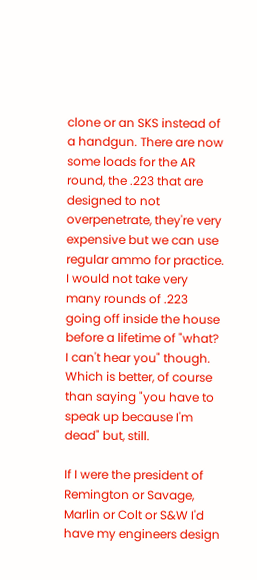clone or an SKS instead of a handgun. There are now some loads for the AR round, the .223 that are designed to not overpenetrate, they're very expensive but we can use regular ammo for practice. I would not take very many rounds of .223 going off inside the house before a lifetime of "what? I can't hear you" though. Which is better, of course than saying "you have to speak up because I'm dead" but, still.

If I were the president of Remington or Savage, Marlin or Colt or S&W I'd have my engineers design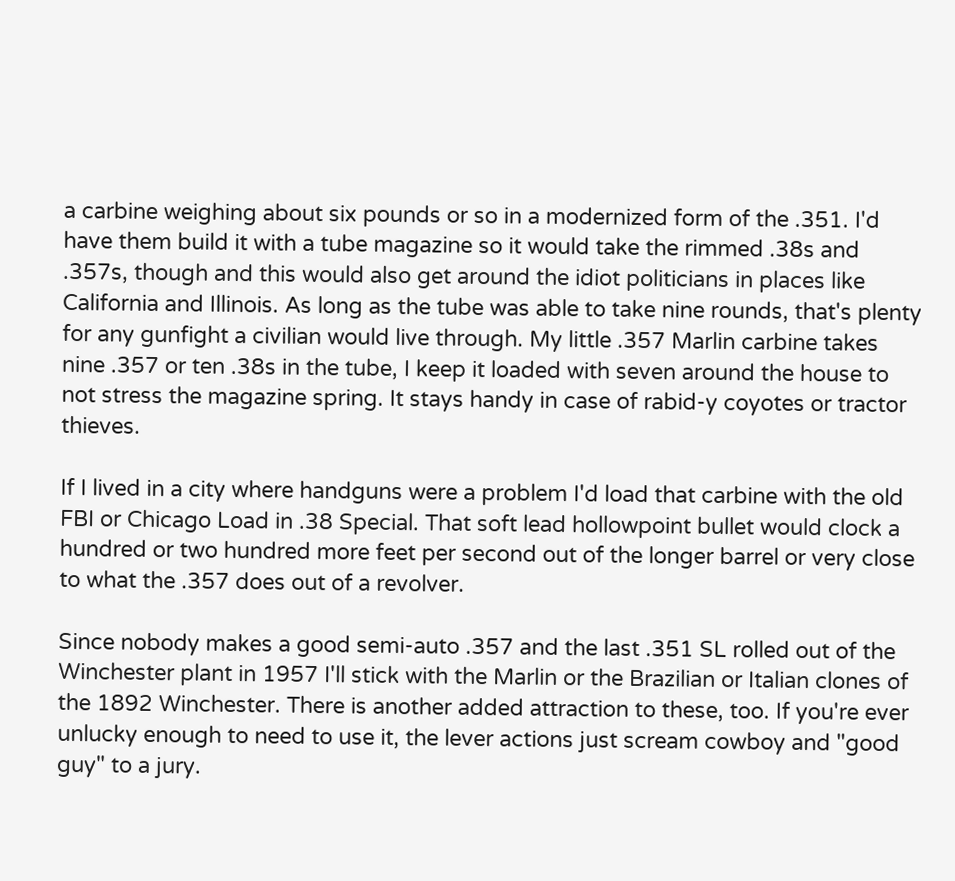a carbine weighing about six pounds or so in a modernized form of the .351. I'd have them build it with a tube magazine so it would take the rimmed .38s and .357s, though and this would also get around the idiot politicians in places like California and Illinois. As long as the tube was able to take nine rounds, that's plenty for any gunfight a civilian would live through. My little .357 Marlin carbine takes nine .357 or ten .38s in the tube, I keep it loaded with seven around the house to not stress the magazine spring. It stays handy in case of rabid-y coyotes or tractor thieves.

If I lived in a city where handguns were a problem I'd load that carbine with the old FBI or Chicago Load in .38 Special. That soft lead hollowpoint bullet would clock a hundred or two hundred more feet per second out of the longer barrel or very close to what the .357 does out of a revolver.

Since nobody makes a good semi-auto .357 and the last .351 SL rolled out of the Winchester plant in 1957 I'll stick with the Marlin or the Brazilian or Italian clones of the 1892 Winchester. There is another added attraction to these, too. If you're ever unlucky enough to need to use it, the lever actions just scream cowboy and "good guy" to a jury.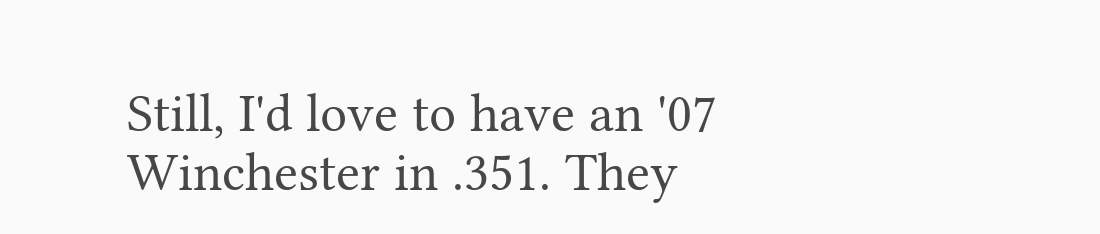Still, I'd love to have an '07 Winchester in .351. They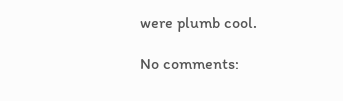were plumb cool.

No comments: